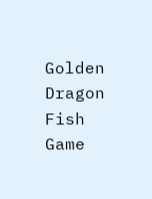Golden Dragon Fish Game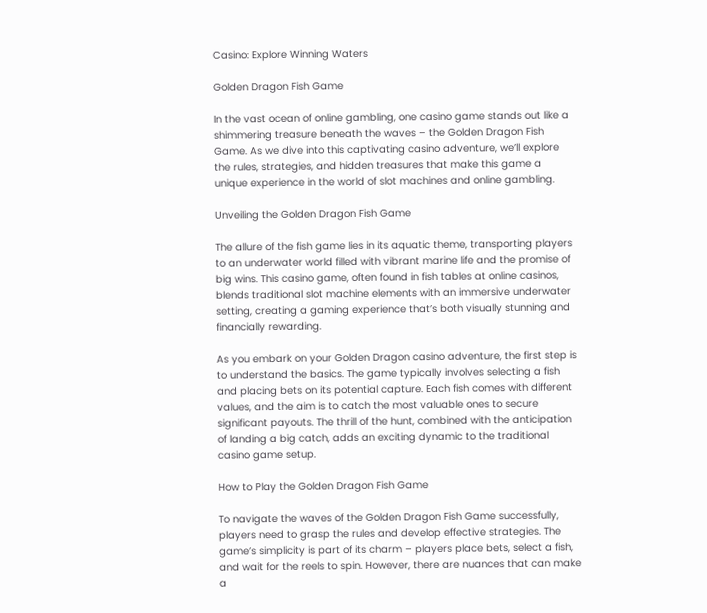Casino: Explore Winning Waters

Golden Dragon Fish Game

In the vast ocean of online gambling, one casino game stands out like a shimmering treasure beneath the waves – the Golden Dragon Fish Game. As we dive into this captivating casino adventure, we’ll explore the rules, strategies, and hidden treasures that make this game a unique experience in the world of slot machines and online gambling.

Unveiling the Golden Dragon Fish Game

The allure of the fish game lies in its aquatic theme, transporting players to an underwater world filled with vibrant marine life and the promise of big wins. This casino game, often found in fish tables at online casinos, blends traditional slot machine elements with an immersive underwater setting, creating a gaming experience that’s both visually stunning and financially rewarding.

As you embark on your Golden Dragon casino adventure, the first step is to understand the basics. The game typically involves selecting a fish and placing bets on its potential capture. Each fish comes with different values, and the aim is to catch the most valuable ones to secure significant payouts. The thrill of the hunt, combined with the anticipation of landing a big catch, adds an exciting dynamic to the traditional casino game setup.

How to Play the Golden Dragon Fish Game

To navigate the waves of the Golden Dragon Fish Game successfully, players need to grasp the rules and develop effective strategies. The game’s simplicity is part of its charm – players place bets, select a fish, and wait for the reels to spin. However, there are nuances that can make a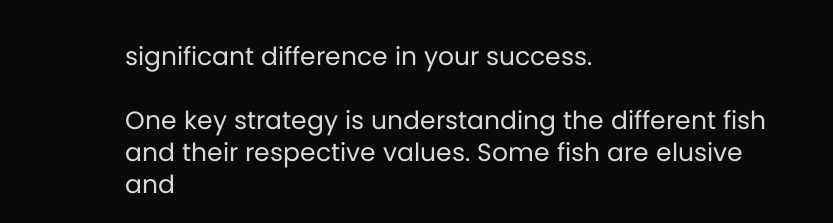significant difference in your success.

One key strategy is understanding the different fish and their respective values. Some fish are elusive and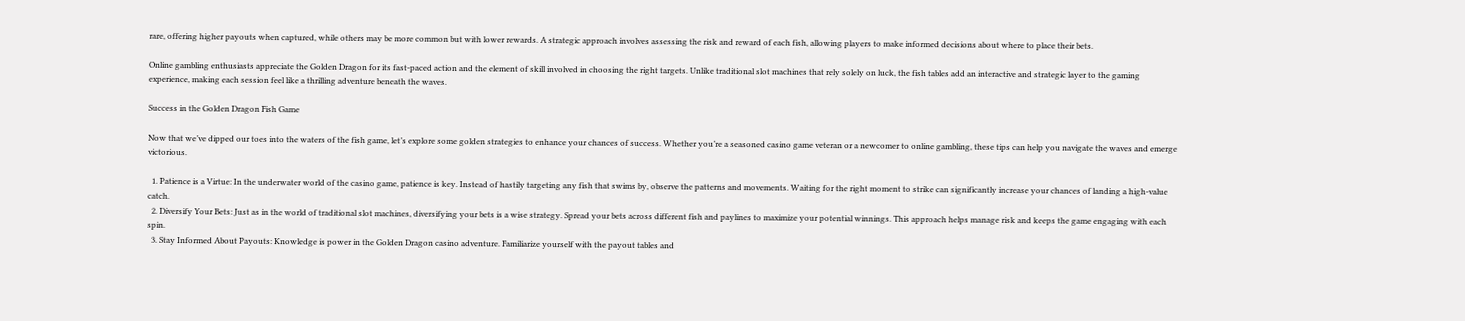rare, offering higher payouts when captured, while others may be more common but with lower rewards. A strategic approach involves assessing the risk and reward of each fish, allowing players to make informed decisions about where to place their bets.

Online gambling enthusiasts appreciate the Golden Dragon for its fast-paced action and the element of skill involved in choosing the right targets. Unlike traditional slot machines that rely solely on luck, the fish tables add an interactive and strategic layer to the gaming experience, making each session feel like a thrilling adventure beneath the waves.

Success in the Golden Dragon Fish Game

Now that we’ve dipped our toes into the waters of the fish game, let’s explore some golden strategies to enhance your chances of success. Whether you’re a seasoned casino game veteran or a newcomer to online gambling, these tips can help you navigate the waves and emerge victorious.

  1. Patience is a Virtue: In the underwater world of the casino game, patience is key. Instead of hastily targeting any fish that swims by, observe the patterns and movements. Waiting for the right moment to strike can significantly increase your chances of landing a high-value catch.
  2. Diversify Your Bets: Just as in the world of traditional slot machines, diversifying your bets is a wise strategy. Spread your bets across different fish and paylines to maximize your potential winnings. This approach helps manage risk and keeps the game engaging with each spin.
  3. Stay Informed About Payouts: Knowledge is power in the Golden Dragon casino adventure. Familiarize yourself with the payout tables and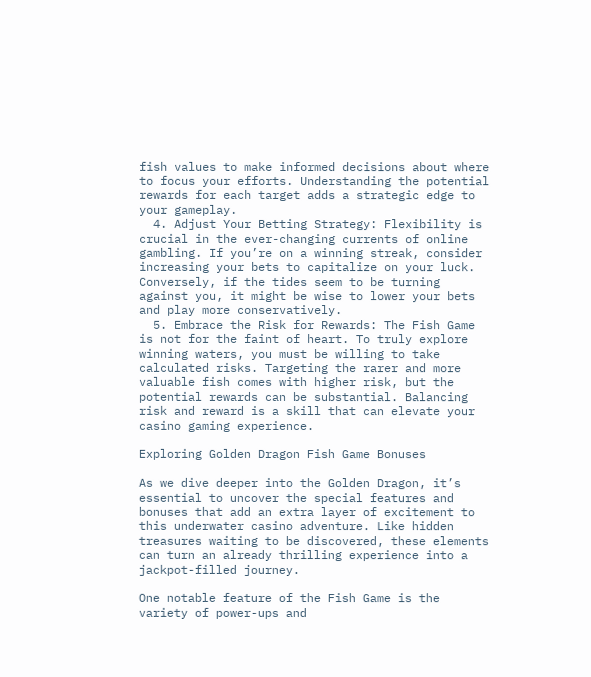fish values to make informed decisions about where to focus your efforts. Understanding the potential rewards for each target adds a strategic edge to your gameplay.
  4. Adjust Your Betting Strategy: Flexibility is crucial in the ever-changing currents of online gambling. If you’re on a winning streak, consider increasing your bets to capitalize on your luck. Conversely, if the tides seem to be turning against you, it might be wise to lower your bets and play more conservatively.
  5. Embrace the Risk for Rewards: The Fish Game is not for the faint of heart. To truly explore winning waters, you must be willing to take calculated risks. Targeting the rarer and more valuable fish comes with higher risk, but the potential rewards can be substantial. Balancing risk and reward is a skill that can elevate your casino gaming experience.

Exploring Golden Dragon Fish Game Bonuses

As we dive deeper into the Golden Dragon, it’s essential to uncover the special features and bonuses that add an extra layer of excitement to this underwater casino adventure. Like hidden treasures waiting to be discovered, these elements can turn an already thrilling experience into a jackpot-filled journey.

One notable feature of the Fish Game is the variety of power-ups and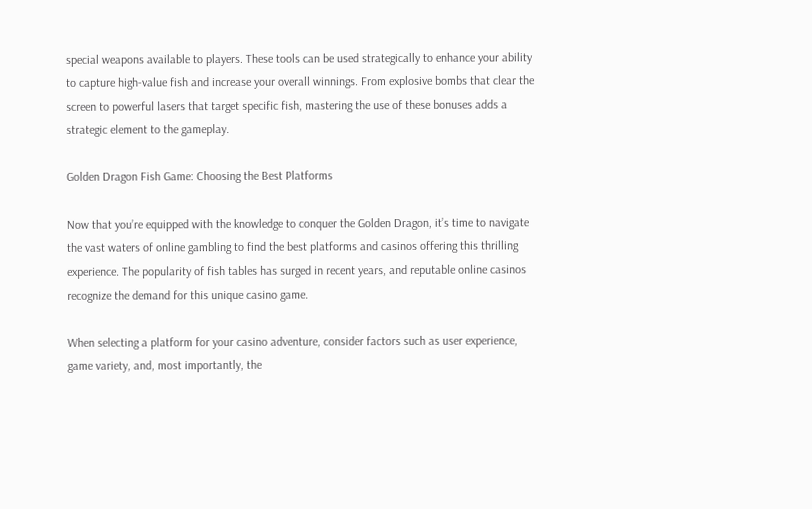special weapons available to players. These tools can be used strategically to enhance your ability to capture high-value fish and increase your overall winnings. From explosive bombs that clear the screen to powerful lasers that target specific fish, mastering the use of these bonuses adds a strategic element to the gameplay.

Golden Dragon Fish Game: Choosing the Best Platforms

Now that you’re equipped with the knowledge to conquer the Golden Dragon, it’s time to navigate the vast waters of online gambling to find the best platforms and casinos offering this thrilling experience. The popularity of fish tables has surged in recent years, and reputable online casinos recognize the demand for this unique casino game.

When selecting a platform for your casino adventure, consider factors such as user experience, game variety, and, most importantly, the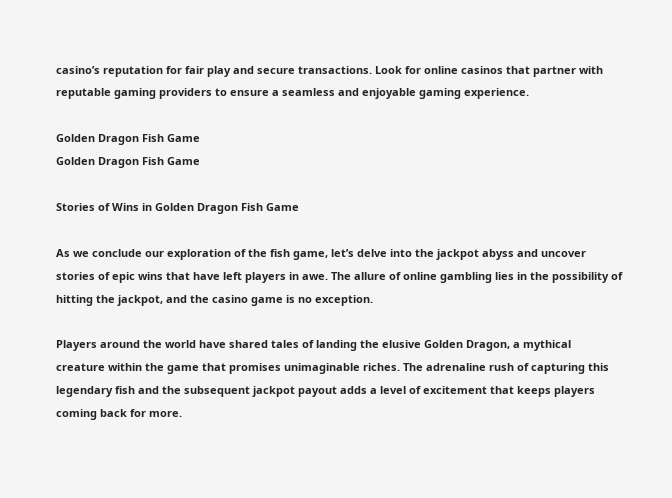casino’s reputation for fair play and secure transactions. Look for online casinos that partner with reputable gaming providers to ensure a seamless and enjoyable gaming experience.

Golden Dragon Fish Game
Golden Dragon Fish Game

Stories of Wins in Golden Dragon Fish Game

As we conclude our exploration of the fish game, let’s delve into the jackpot abyss and uncover stories of epic wins that have left players in awe. The allure of online gambling lies in the possibility of hitting the jackpot, and the casino game is no exception.

Players around the world have shared tales of landing the elusive Golden Dragon, a mythical creature within the game that promises unimaginable riches. The adrenaline rush of capturing this legendary fish and the subsequent jackpot payout adds a level of excitement that keeps players coming back for more.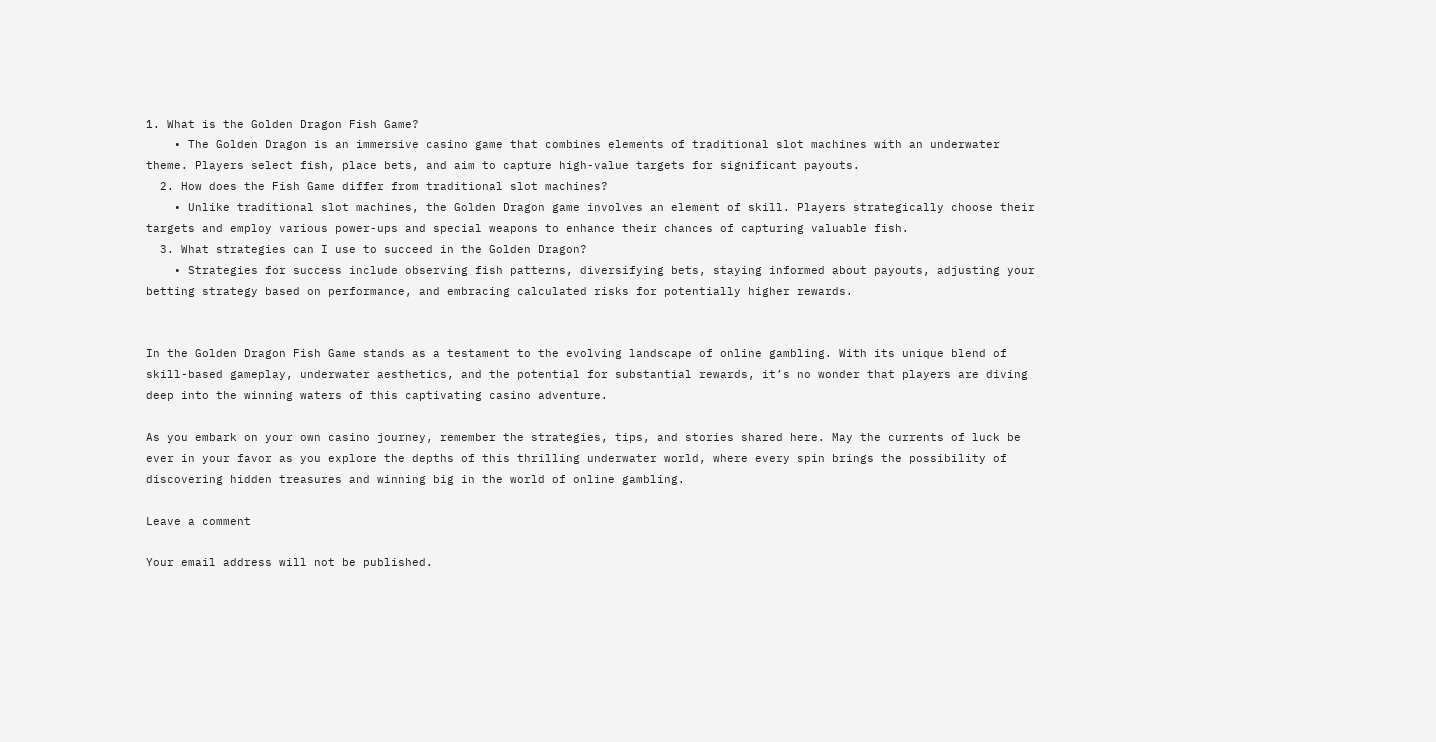1. What is the Golden Dragon Fish Game?
    • The Golden Dragon is an immersive casino game that combines elements of traditional slot machines with an underwater theme. Players select fish, place bets, and aim to capture high-value targets for significant payouts.
  2. How does the Fish Game differ from traditional slot machines?
    • Unlike traditional slot machines, the Golden Dragon game involves an element of skill. Players strategically choose their targets and employ various power-ups and special weapons to enhance their chances of capturing valuable fish.
  3. What strategies can I use to succeed in the Golden Dragon?
    • Strategies for success include observing fish patterns, diversifying bets, staying informed about payouts, adjusting your betting strategy based on performance, and embracing calculated risks for potentially higher rewards.


In the Golden Dragon Fish Game stands as a testament to the evolving landscape of online gambling. With its unique blend of skill-based gameplay, underwater aesthetics, and the potential for substantial rewards, it’s no wonder that players are diving deep into the winning waters of this captivating casino adventure.

As you embark on your own casino journey, remember the strategies, tips, and stories shared here. May the currents of luck be ever in your favor as you explore the depths of this thrilling underwater world, where every spin brings the possibility of discovering hidden treasures and winning big in the world of online gambling.

Leave a comment

Your email address will not be published.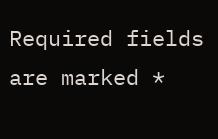Required fields are marked *